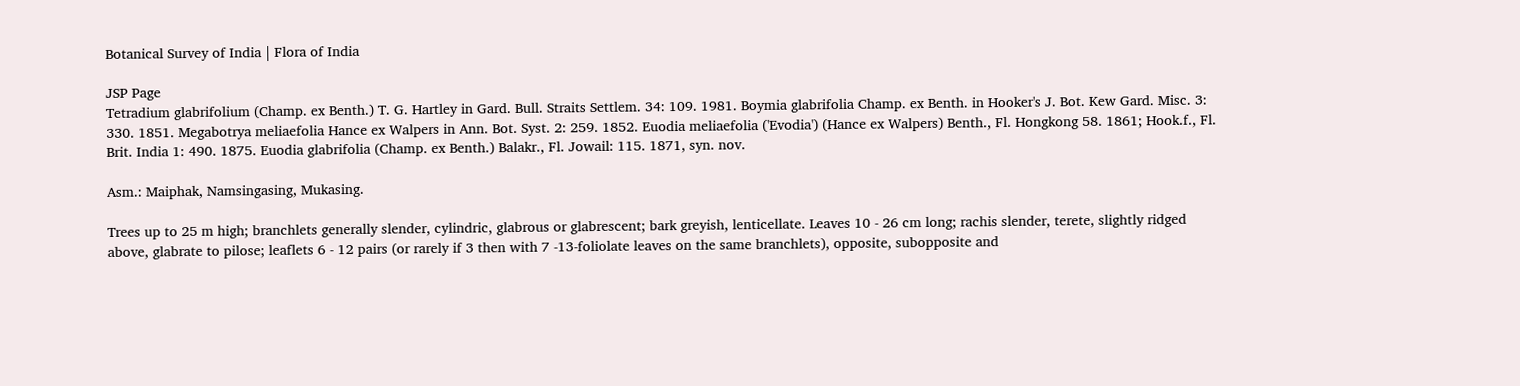Botanical Survey of India | Flora of India

JSP Page
Tetradium glabrifolium (Champ. ex Benth.) T. G. Hartley in Gard. Bull. Straits Settlem. 34: 109. 1981. Boymia glabrifolia Champ. ex Benth. in Hooker's J. Bot. Kew Gard. Misc. 3: 330. 1851. Megabotrya meliaefolia Hance ex Walpers in Ann. Bot. Syst. 2: 259. 1852. Euodia meliaefolia ('Evodia') (Hance ex Walpers) Benth., Fl. Hongkong 58. 1861; Hook.f., Fl. Brit. India 1: 490. 1875. Euodia glabrifolia (Champ. ex Benth.) Balakr., Fl. Jowail: 115. 1871, syn. nov.

Asm.: Maiphak, Namsingasing, Mukasing.

Trees up to 25 m high; branchlets generally slender, cylindric, glabrous or glabrescent; bark greyish, lenticellate. Leaves 10 - 26 cm long; rachis slender, terete, slightly ridged above, glabrate to pilose; leaflets 6 - 12 pairs (or rarely if 3 then with 7 -13-foliolate leaves on the same branchlets), opposite, subopposite and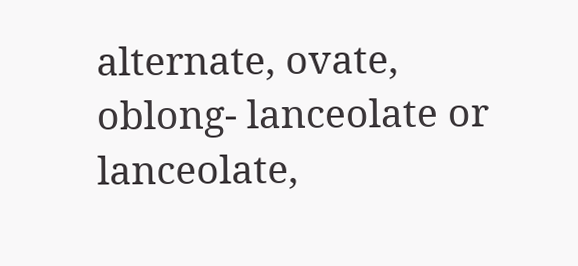alternate, ovate, oblong- lanceolate or lanceolate,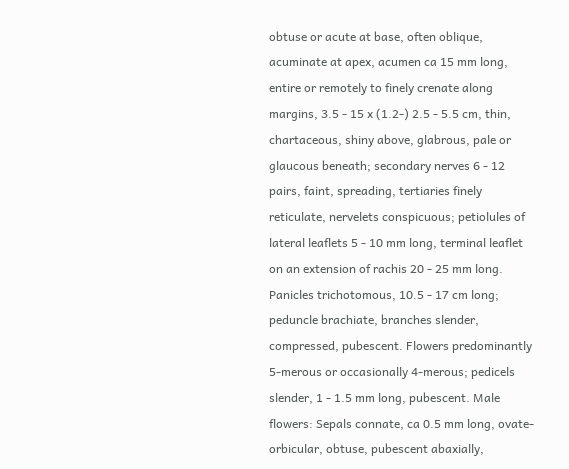obtuse or acute at base, often oblique, acuminate at apex, acumen ca 15 mm long, entire or remotely to finely crenate along margins, 3.5 - 15 x (1.2-) 2.5 - 5.5 cm, thin, chartaceous, shiny above, glabrous, pale or glaucous beneath; secondary nerves 6 - 12 pairs, faint, spreading, tertiaries finely reticulate, nervelets conspicuous; petiolules of lateral leaflets 5 - 10 mm long, terminal leaflet on an extension of rachis 20 - 25 mm long. Panicles trichotomous, 10.5 - 17 cm long; peduncle brachiate, branches slender, compressed, pubescent. Flowers predominantly 5-merous or occasionally 4-merous; pedicels slender, 1 - 1.5 mm long, pubescent. Male flowers: Sepals connate, ca 0.5 mm long, ovate-orbicular, obtuse, pubescent abaxially,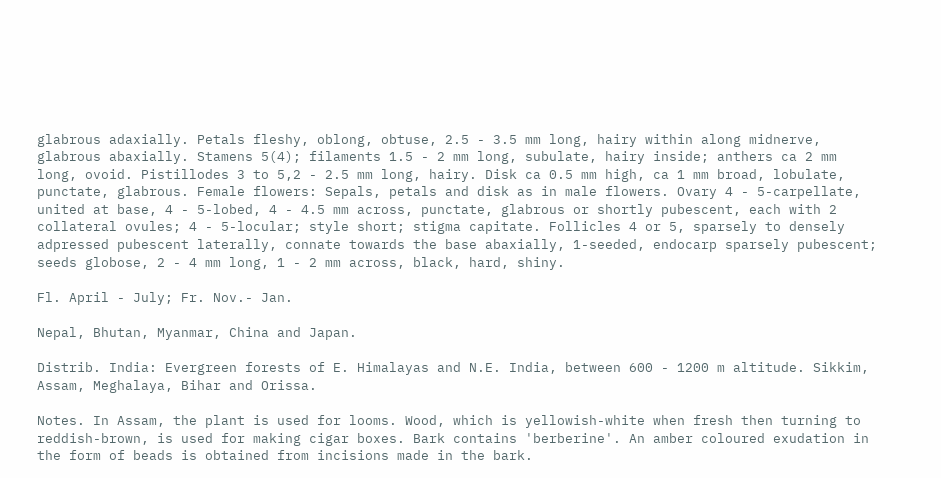glabrous adaxially. Petals fleshy, oblong, obtuse, 2.5 - 3.5 mm long, hairy within along midnerve, glabrous abaxially. Stamens 5(4); filaments 1.5 - 2 mm long, subulate, hairy inside; anthers ca 2 mm long, ovoid. Pistillodes 3 to 5,2 - 2.5 mm long, hairy. Disk ca 0.5 mm high, ca 1 mm broad, lobulate, punctate, glabrous. Female flowers: Sepals, petals and disk as in male flowers. Ovary 4 - 5-carpellate, united at base, 4 - 5-lobed, 4 - 4.5 mm across, punctate, glabrous or shortly pubescent, each with 2 collateral ovules; 4 - 5-locular; style short; stigma capitate. Follicles 4 or 5, sparsely to densely adpressed pubescent laterally, connate towards the base abaxially, 1-seeded, endocarp sparsely pubescent; seeds globose, 2 - 4 mm long, 1 - 2 mm across, black, hard, shiny.

Fl. April - July; Fr. Nov.- Jan.

Nepal, Bhutan, Myanmar, China and Japan.

Distrib. India: Evergreen forests of E. Himalayas and N.E. India, between 600 - 1200 m altitude. Sikkim, Assam, Meghalaya, Bihar and Orissa.

Notes. In Assam, the plant is used for looms. Wood, which is yellowish-white when fresh then turning to reddish-brown, is used for making cigar boxes. Bark contains 'berberine'. An amber coloured exudation in the form of beads is obtained from incisions made in the bark.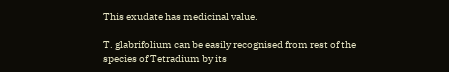This exudate has medicinal value.

T. glabrifolium can be easily recognised from rest of the species of Tetradium by its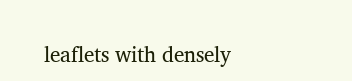leaflets with densely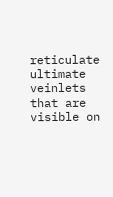reticulate ultimate veinlets that are visible on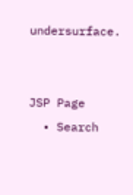undersurface.


JSP Page
  • Search